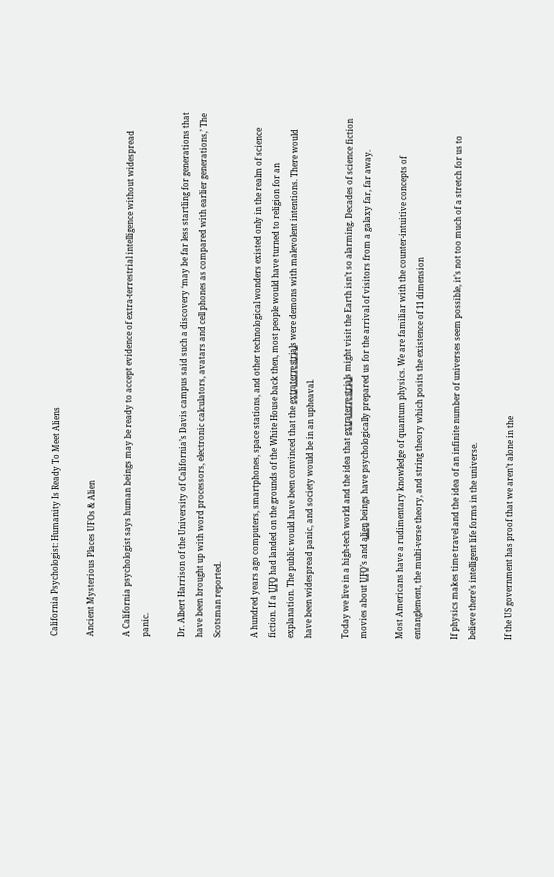California Psychologist: Humanity Is Ready To Meet Aliens

Ancient Mysterious Places UFOs & Alien

A California psychologist says human beings may be ready to accept evidence of extra-terrestrial intelligence without widespread panic.

Dr. Albert Harrison of the University of California’s Davis campus said such a discovery ‘may be far less startling for generations that have been brought up with word processors, electronic calculators, avatars and cell phones as compared with earlier generations,’ The Scotsman reported.

A hundred years ago computers, smartphones, space stations, and other technological wonders existed only in the realm of science fiction. If a U̳F̳O̳ had landed on the grounds of the White House back then, most people would have turned to religion for an explanation. The public would have been convinced that the e̳x̳t̳r̳a̳t̳e̳r̳r̳e̳s̳t̳r̳i̳a̳l̳s were demons with malevolent intentions. There would have been widespread panic, and society would be in an upheaval.

Today we live in a high-tech world and the idea that e̳x̳t̳r̳a̳t̳e̳r̳r̳e̳s̳t̳r̳i̳a̳l̳s might visit the Earth isn’t so alarming. Decades of science fiction movies about U̳F̳O̳’s and a̳l̳i̳e̳n̳ beings have psychologically prepared us for the arrival of visitors from a galaxy far, far away.

Most Americans have a rudimentary knowledge of quantum physics. We are familiar with the counter-intuitive concepts of entanglement, the multi-verse theory, and string theory which posits the existence of 11 dimension

If physics makes time travel and the idea of an infinite number of universes seem possible, it’s not too much of a stretch for us to believe there’s intelligent life forms in the universe.

If the US government has proof that we aren’t alone in the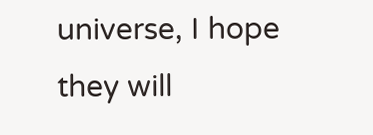universe, I hope they will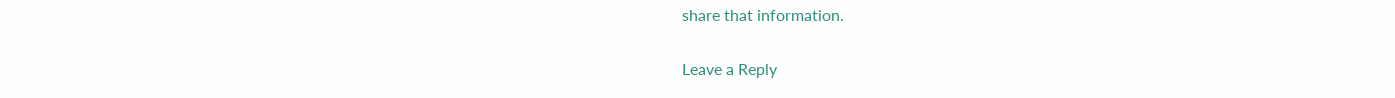share that information.

Leave a Reply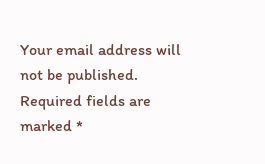Your email address will not be published. Required fields are marked *